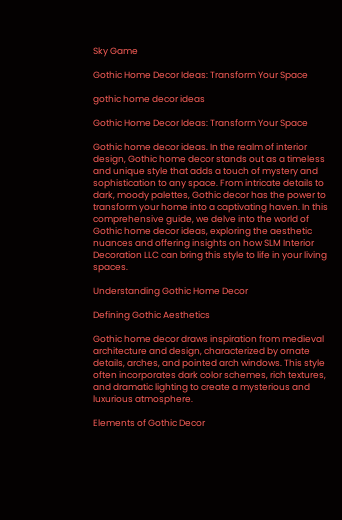Sky Game

Gothic Home Decor Ideas: Transform Your Space

gothic home decor ideas

Gothic Home Decor Ideas: Transform Your Space

Gothic home decor ideas. In the realm of interior design, Gothic home decor stands out as a timeless and unique style that adds a touch of mystery and sophistication to any space. From intricate details to dark, moody palettes, Gothic decor has the power to transform your home into a captivating haven. In this comprehensive guide, we delve into the world of Gothic home decor ideas, exploring the aesthetic nuances and offering insights on how SLM Interior Decoration LLC can bring this style to life in your living spaces.

Understanding Gothic Home Decor

Defining Gothic Aesthetics

Gothic home decor draws inspiration from medieval architecture and design, characterized by ornate details, arches, and pointed arch windows. This style often incorporates dark color schemes, rich textures, and dramatic lighting to create a mysterious and luxurious atmosphere.

Elements of Gothic Decor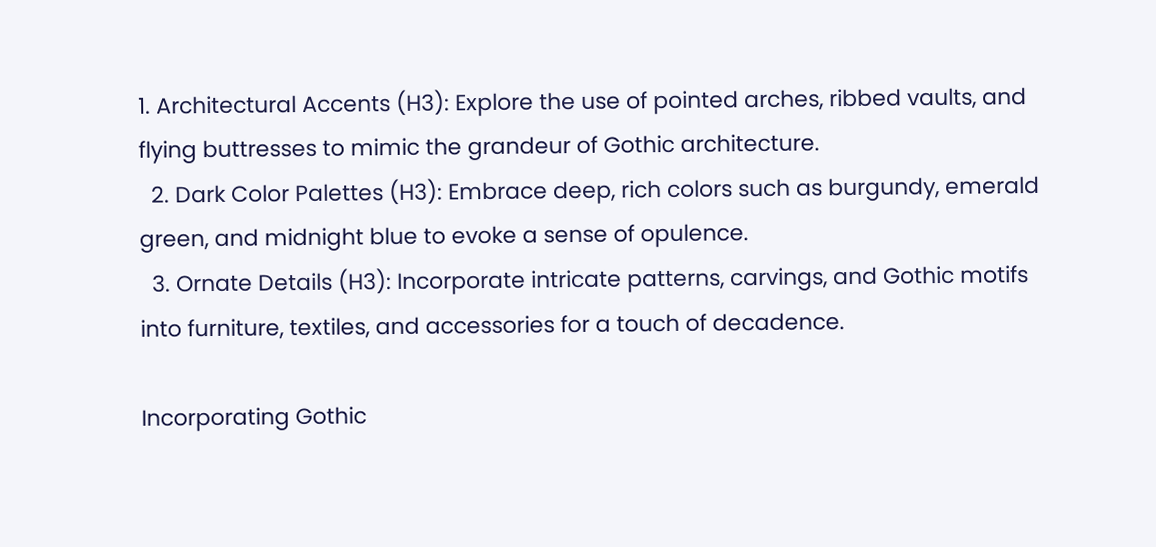1. Architectural Accents (H3): Explore the use of pointed arches, ribbed vaults, and flying buttresses to mimic the grandeur of Gothic architecture.
  2. Dark Color Palettes (H3): Embrace deep, rich colors such as burgundy, emerald green, and midnight blue to evoke a sense of opulence.
  3. Ornate Details (H3): Incorporate intricate patterns, carvings, and Gothic motifs into furniture, textiles, and accessories for a touch of decadence.

Incorporating Gothic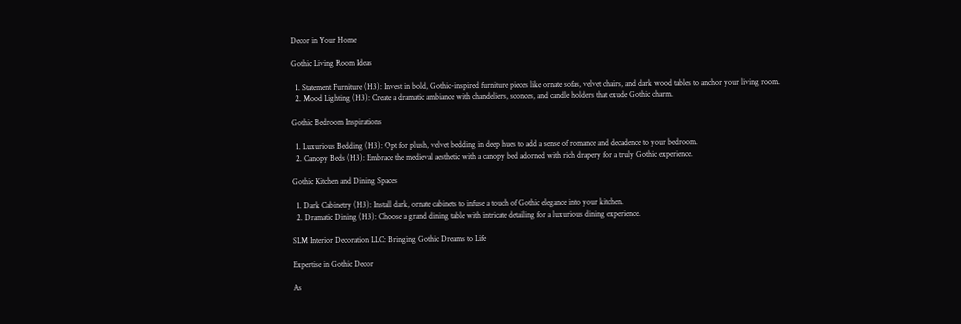Decor in Your Home

Gothic Living Room Ideas

  1. Statement Furniture (H3): Invest in bold, Gothic-inspired furniture pieces like ornate sofas, velvet chairs, and dark wood tables to anchor your living room.
  2. Mood Lighting (H3): Create a dramatic ambiance with chandeliers, sconces, and candle holders that exude Gothic charm.

Gothic Bedroom Inspirations

  1. Luxurious Bedding (H3): Opt for plush, velvet bedding in deep hues to add a sense of romance and decadence to your bedroom.
  2. Canopy Beds (H3): Embrace the medieval aesthetic with a canopy bed adorned with rich drapery for a truly Gothic experience.

Gothic Kitchen and Dining Spaces

  1. Dark Cabinetry (H3): Install dark, ornate cabinets to infuse a touch of Gothic elegance into your kitchen.
  2. Dramatic Dining (H3): Choose a grand dining table with intricate detailing for a luxurious dining experience.

SLM Interior Decoration LLC: Bringing Gothic Dreams to Life

Expertise in Gothic Decor

As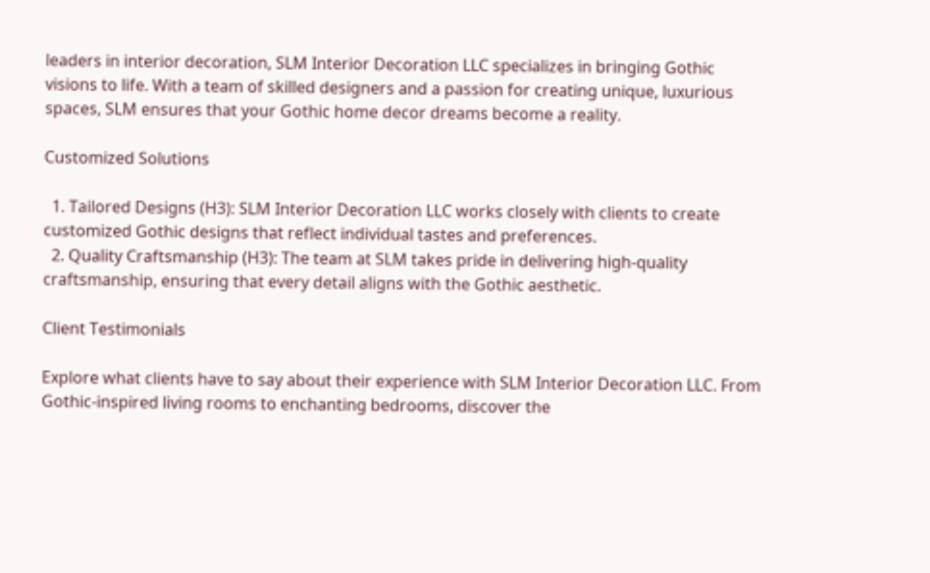leaders in interior decoration, SLM Interior Decoration LLC specializes in bringing Gothic visions to life. With a team of skilled designers and a passion for creating unique, luxurious spaces, SLM ensures that your Gothic home decor dreams become a reality.

Customized Solutions

  1. Tailored Designs (H3): SLM Interior Decoration LLC works closely with clients to create customized Gothic designs that reflect individual tastes and preferences.
  2. Quality Craftsmanship (H3): The team at SLM takes pride in delivering high-quality craftsmanship, ensuring that every detail aligns with the Gothic aesthetic.

Client Testimonials

Explore what clients have to say about their experience with SLM Interior Decoration LLC. From Gothic-inspired living rooms to enchanting bedrooms, discover the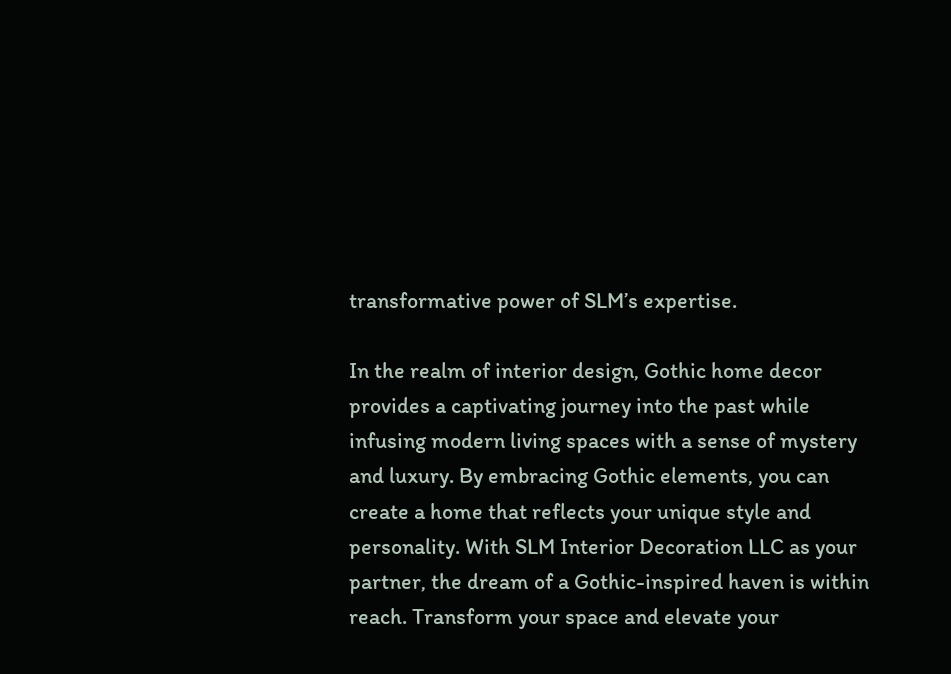transformative power of SLM’s expertise.

In the realm of interior design, Gothic home decor provides a captivating journey into the past while infusing modern living spaces with a sense of mystery and luxury. By embracing Gothic elements, you can create a home that reflects your unique style and personality. With SLM Interior Decoration LLC as your partner, the dream of a Gothic-inspired haven is within reach. Transform your space and elevate your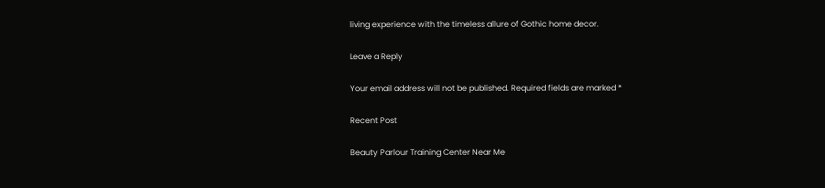living experience with the timeless allure of Gothic home decor.

Leave a Reply

Your email address will not be published. Required fields are marked *

Recent Post

Beauty Parlour Training Center Near Me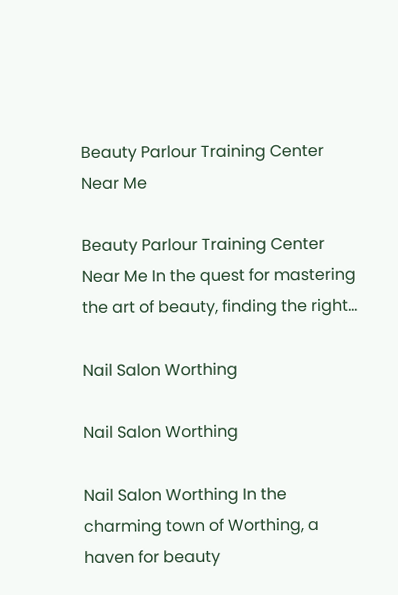Beauty Parlour Training Center Near Me

Beauty Parlour Training Center Near Me In the quest for mastering the art of beauty, finding the right…

Nail Salon Worthing

Nail Salon Worthing

Nail Salon Worthing In the charming town of Worthing, a haven for beauty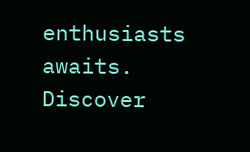enthusiasts awaits. Discover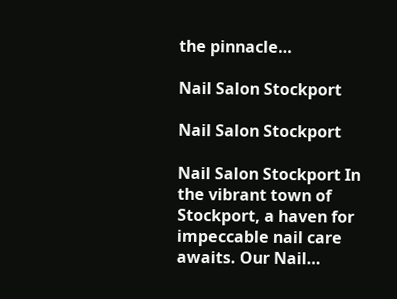the pinnacle…

Nail Salon Stockport

Nail Salon Stockport

Nail Salon Stockport In the vibrant town of Stockport, a haven for impeccable nail care awaits. Our Nail…